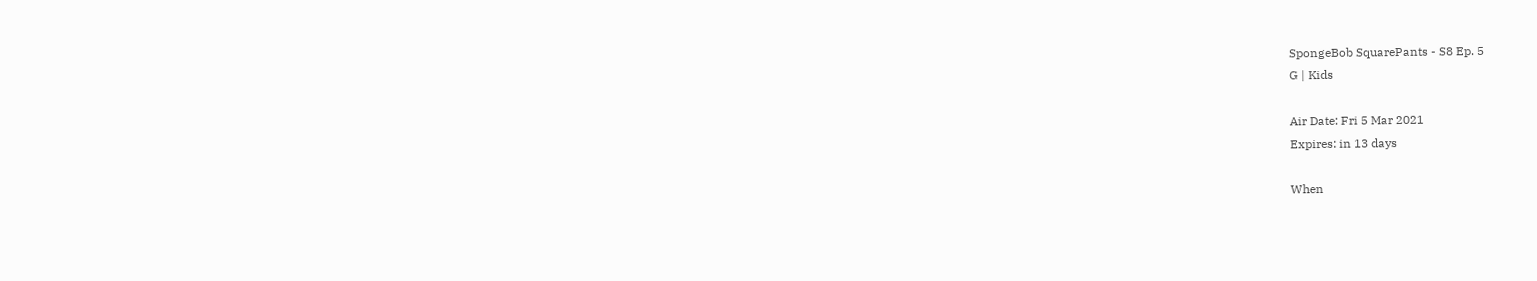SpongeBob SquarePants - S8 Ep. 5
G | Kids

Air Date: Fri 5 Mar 2021
Expires: in 13 days

When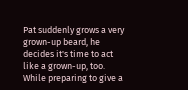Pat suddenly grows a very grown-up beard, he decides it's time to act like a grown-up, too. While preparing to give a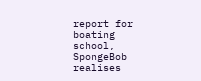report for boating school, SpongeBob realises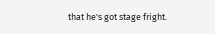that he's got stage fright.